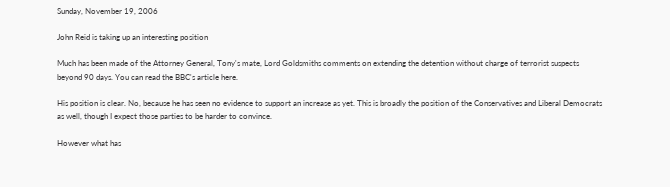Sunday, November 19, 2006

John Reid is taking up an interesting position

Much has been made of the Attorney General, Tony's mate, Lord Goldsmiths comments on extending the detention without charge of terrorist suspects beyond 90 days. You can read the BBC's article here.

His position is clear. No, because he has seen no evidence to support an increase as yet. This is broadly the position of the Conservatives and Liberal Democrats as well, though I expect those parties to be harder to convince.

However what has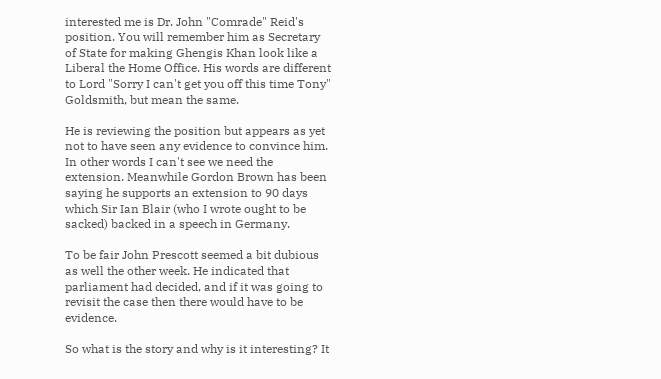interested me is Dr. John "Comrade" Reid's position. You will remember him as Secretary of State for making Ghengis Khan look like a Liberal the Home Office. His words are different to Lord "Sorry I can't get you off this time Tony" Goldsmith, but mean the same.

He is reviewing the position but appears as yet not to have seen any evidence to convince him. In other words I can't see we need the extension. Meanwhile Gordon Brown has been saying he supports an extension to 90 days which Sir Ian Blair (who I wrote ought to be sacked) backed in a speech in Germany.

To be fair John Prescott seemed a bit dubious as well the other week. He indicated that parliament had decided, and if it was going to revisit the case then there would have to be evidence.

So what is the story and why is it interesting? It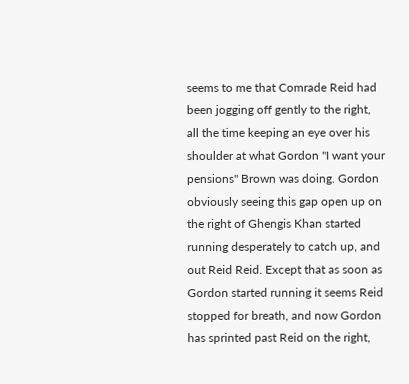seems to me that Comrade Reid had been jogging off gently to the right, all the time keeping an eye over his shoulder at what Gordon "I want your pensions" Brown was doing. Gordon obviously seeing this gap open up on the right of Ghengis Khan started running desperately to catch up, and out Reid Reid. Except that as soon as Gordon started running it seems Reid stopped for breath, and now Gordon has sprinted past Reid on the right,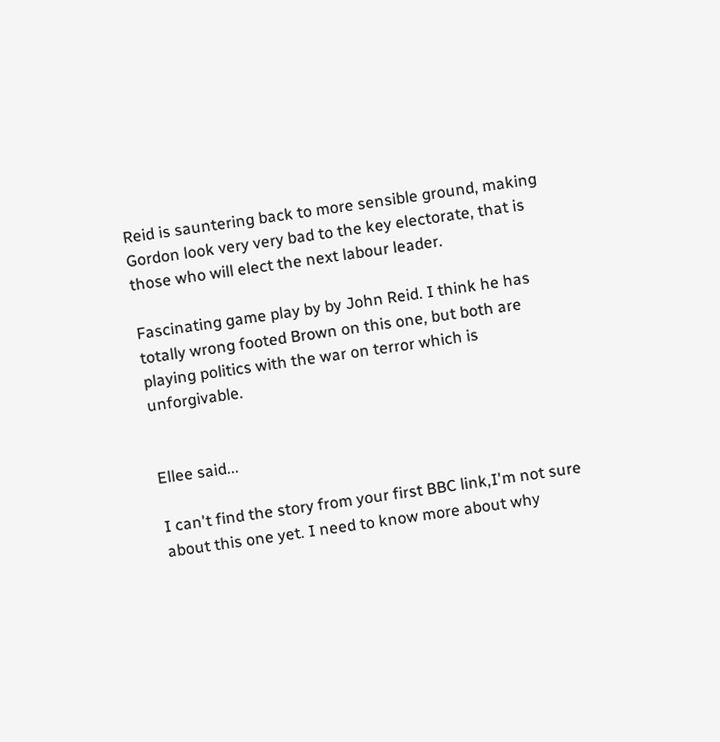Reid is sauntering back to more sensible ground, making Gordon look very very bad to the key electorate, that is those who will elect the next labour leader.

Fascinating game play by by John Reid. I think he has totally wrong footed Brown on this one, but both are playing politics with the war on terror which is unforgivable.


Ellee said...

I can't find the story from your first BBC link,I'm not sure about this one yet. I need to know more about why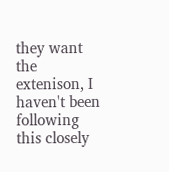they want the extenison, I haven't been following this closely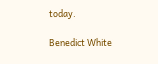today.

Benedict White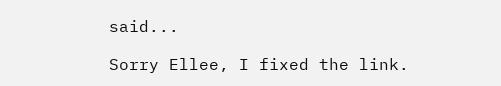said...

Sorry Ellee, I fixed the link.